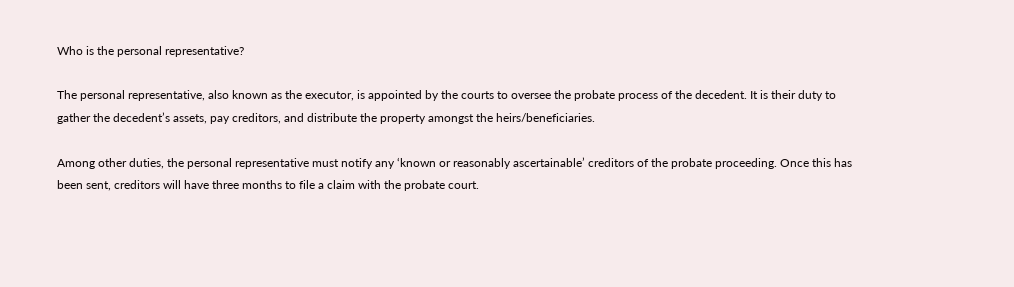Who is the personal representative?

The personal representative, also known as the executor, is appointed by the courts to oversee the probate process of the decedent. It is their duty to gather the decedent’s assets, pay creditors, and distribute the property amongst the heirs/beneficiaries.

Among other duties, the personal representative must notify any ‘known or reasonably ascertainable’ creditors of the probate proceeding. Once this has been sent, creditors will have three months to file a claim with the probate court.